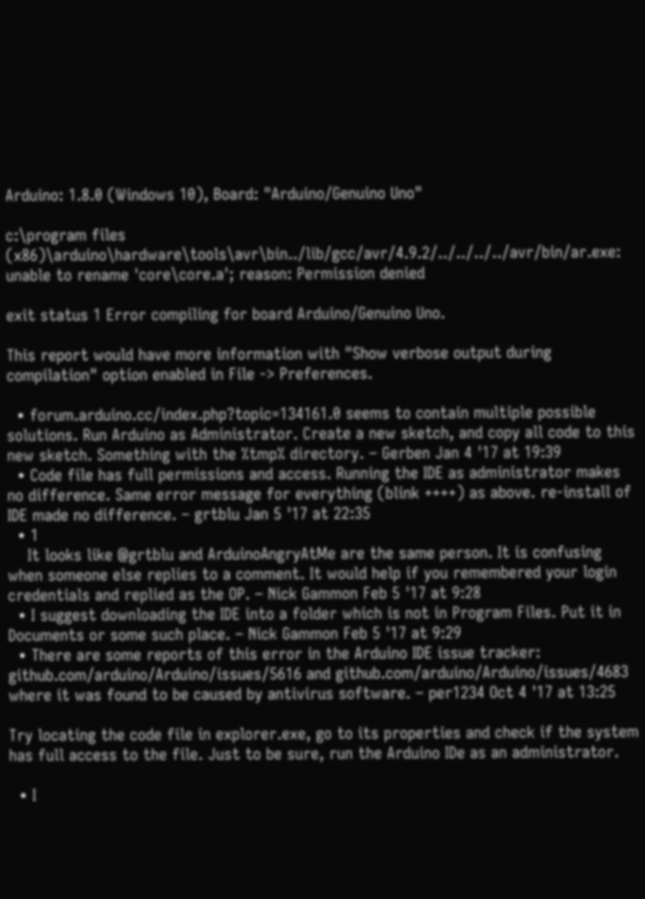Arduino: 1.8.0 (Windows 10), Board: "Arduino/Genuino Uno"

c:\program files (x86)\arduino\hardware\tools\avr\bin../lib/gcc/avr/4.9.2/../../../../avr/bin/ar.exe: unable to rename 'core\core.a'; reason: Permission denied

exit status 1 Error compiling for board Arduino/Genuino Uno.

This report would have more information with "Show verbose output during compilation" option enabled in File -> Preferences.

  • forum.arduino.cc/index.php?topic=134161.0 seems to contain multiple possible solutions. Run Arduino as Administrator. Create a new sketch, and copy all code to this new sketch. Something with the %tmp% directory. – Gerben Jan 4 '17 at 19:39
  • Code file has full permissions and access. Running the IDE as administrator makes no difference. Same error message for everything (blink ++++) as above. re-install of IDE made no difference. – grtblu Jan 5 '17 at 22:35
  • 1
    It looks like @grtblu and ArduinoAngryAtMe are the same person. It is confusing when someone else replies to a comment. It would help if you remembered your login credentials and replied as the OP. – Nick Gammon Feb 5 '17 at 9:28
  • I suggest downloading the IDE into a folder which is not in Program Files. Put it in Documents or some such place. – Nick Gammon Feb 5 '17 at 9:29
  • There are some reports of this error in the Arduino IDE issue tracker: github.com/arduino/Arduino/issues/5616 and github.com/arduino/Arduino/issues/4683 where it was found to be caused by antivirus software. – per1234 Oct 4 '17 at 13:25

Try locating the code file in explorer.exe, go to its properties and check if the system has full access to the file. Just to be sure, run the Arduino IDe as an administrator.

  • I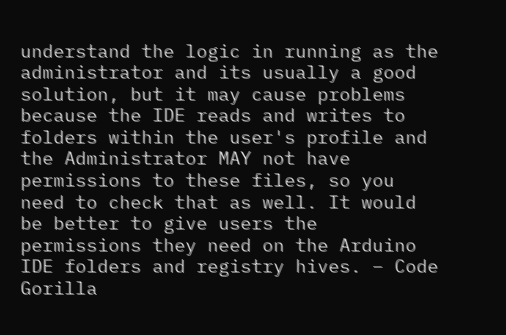understand the logic in running as the administrator and its usually a good solution, but it may cause problems because the IDE reads and writes to folders within the user's profile and the Administrator MAY not have permissions to these files, so you need to check that as well. It would be better to give users the permissions they need on the Arduino IDE folders and registry hives. – Code Gorilla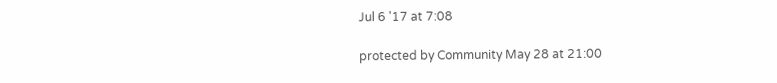Jul 6 '17 at 7:08

protected by Community May 28 at 21:00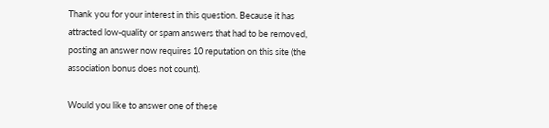Thank you for your interest in this question. Because it has attracted low-quality or spam answers that had to be removed, posting an answer now requires 10 reputation on this site (the association bonus does not count).

Would you like to answer one of these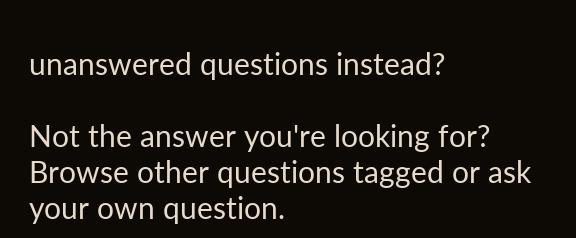unanswered questions instead?

Not the answer you're looking for? Browse other questions tagged or ask your own question.